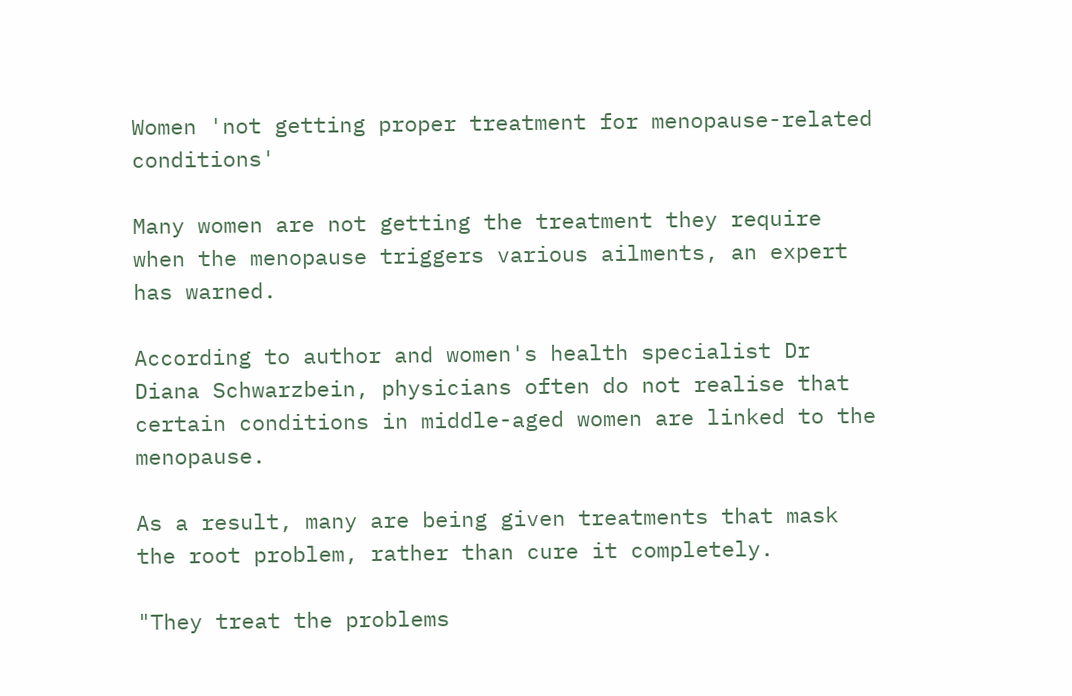Women 'not getting proper treatment for menopause-related conditions'

Many women are not getting the treatment they require when the menopause triggers various ailments, an expert has warned.

According to author and women's health specialist Dr Diana Schwarzbein, physicians often do not realise that certain conditions in middle-aged women are linked to the menopause.

As a result, many are being given treatments that mask the root problem, rather than cure it completely.

"They treat the problems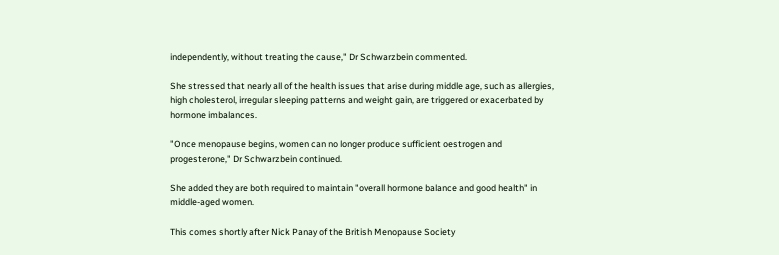independently, without treating the cause," Dr Schwarzbein commented.

She stressed that nearly all of the health issues that arise during middle age, such as allergies, high cholesterol, irregular sleeping patterns and weight gain, are triggered or exacerbated by hormone imbalances.

"Once menopause begins, women can no longer produce sufficient oestrogen and progesterone," Dr Schwarzbein continued.

She added they are both required to maintain "overall hormone balance and good health" in middle-aged women.

This comes shortly after Nick Panay of the British Menopause Society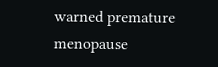warned premature menopause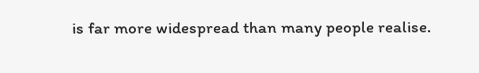is far more widespread than many people realise.